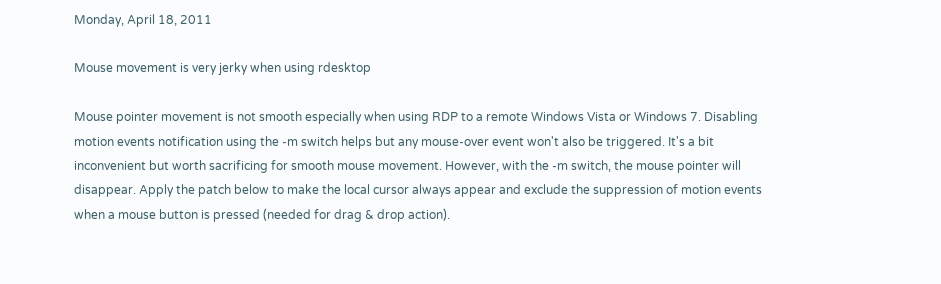Monday, April 18, 2011

Mouse movement is very jerky when using rdesktop

Mouse pointer movement is not smooth especially when using RDP to a remote Windows Vista or Windows 7. Disabling motion events notification using the -m switch helps but any mouse-over event won't also be triggered. It's a bit inconvenient but worth sacrificing for smooth mouse movement. However, with the -m switch, the mouse pointer will disappear. Apply the patch below to make the local cursor always appear and exclude the suppression of motion events when a mouse button is pressed (needed for drag & drop action).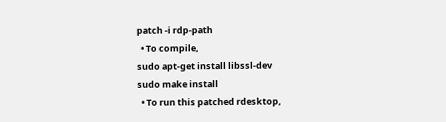patch -i rdp-path
  • To compile,
sudo apt-get install libssl-dev
sudo make install
  • To run this patched rdesktop,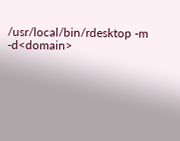/usr/local/bin/rdesktop -m -d<domain>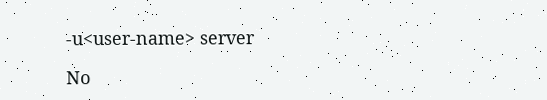-u<user-name> server

No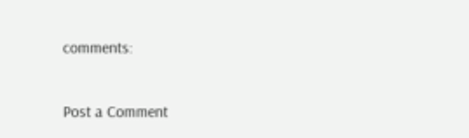comments:

Post a Comment